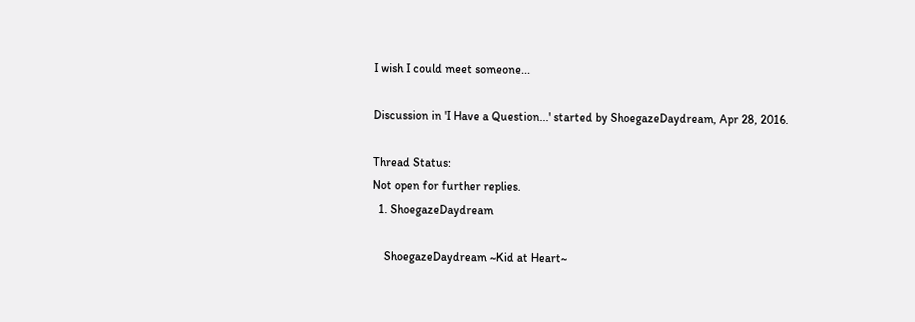I wish I could meet someone...

Discussion in 'I Have a Question...' started by ShoegazeDaydream, Apr 28, 2016.

Thread Status:
Not open for further replies.
  1. ShoegazeDaydream

    ShoegazeDaydream ~Kid at Heart~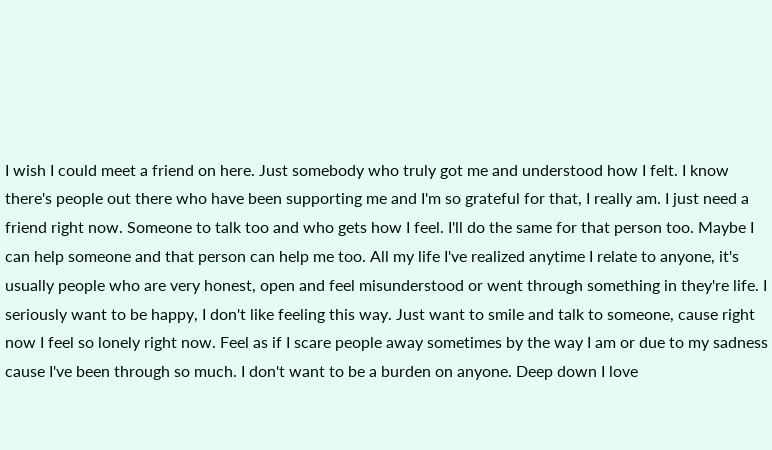I wish I could meet a friend on here. Just somebody who truly got me and understood how I felt. I know there's people out there who have been supporting me and I'm so grateful for that, I really am. I just need a friend right now. Someone to talk too and who gets how I feel. I'll do the same for that person too. Maybe I can help someone and that person can help me too. All my life I've realized anytime I relate to anyone, it's usually people who are very honest, open and feel misunderstood or went through something in they're life. I seriously want to be happy, I don't like feeling this way. Just want to smile and talk to someone, cause right now I feel so lonely right now. Feel as if I scare people away sometimes by the way I am or due to my sadness cause I've been through so much. I don't want to be a burden on anyone. Deep down I love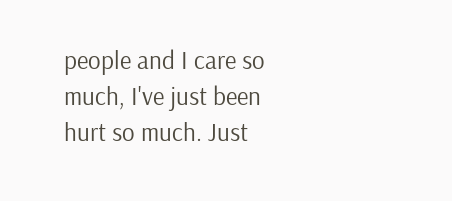people and I care so much, I've just been hurt so much. Just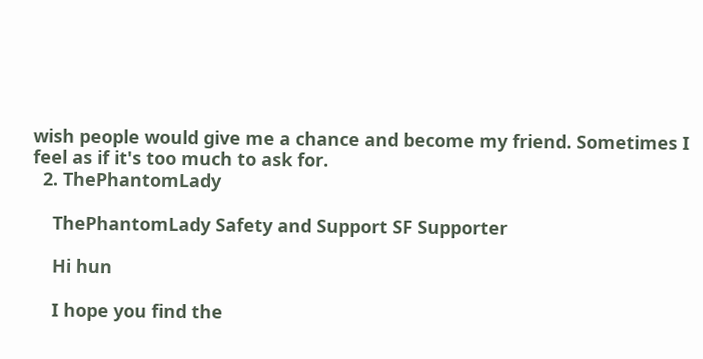wish people would give me a chance and become my friend. Sometimes I feel as if it's too much to ask for.
  2. ThePhantomLady

    ThePhantomLady Safety and Support SF Supporter

    Hi hun

    I hope you find the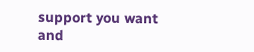support you want and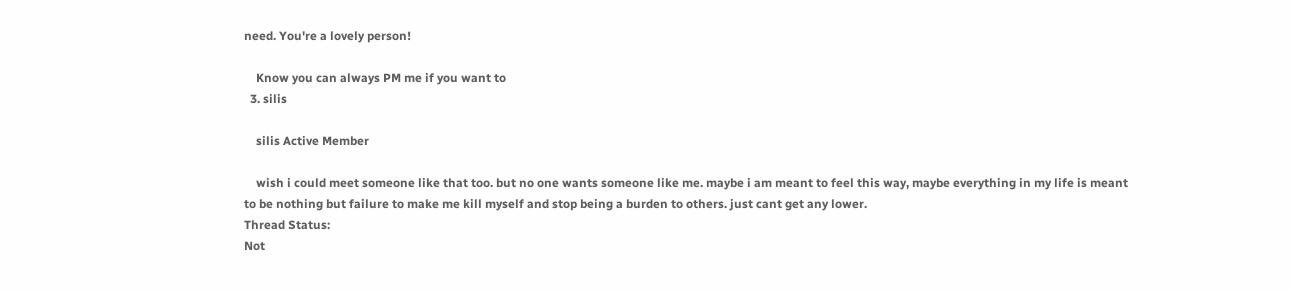need. You're a lovely person!

    Know you can always PM me if you want to
  3. silis

    silis Active Member

    wish i could meet someone like that too. but no one wants someone like me. maybe i am meant to feel this way, maybe everything in my life is meant to be nothing but failure to make me kill myself and stop being a burden to others. just cant get any lower.
Thread Status:
Not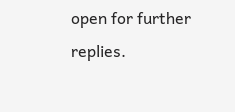open for further replies.